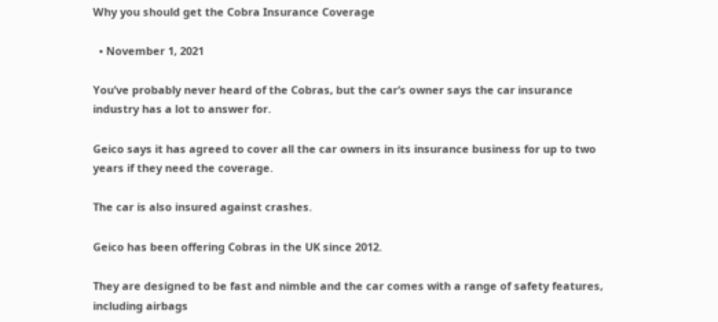Why you should get the Cobra Insurance Coverage

  • November 1, 2021

You’ve probably never heard of the Cobras, but the car’s owner says the car insurance industry has a lot to answer for.

Geico says it has agreed to cover all the car owners in its insurance business for up to two years if they need the coverage.

The car is also insured against crashes.

Geico has been offering Cobras in the UK since 2012.

They are designed to be fast and nimble and the car comes with a range of safety features, including airbags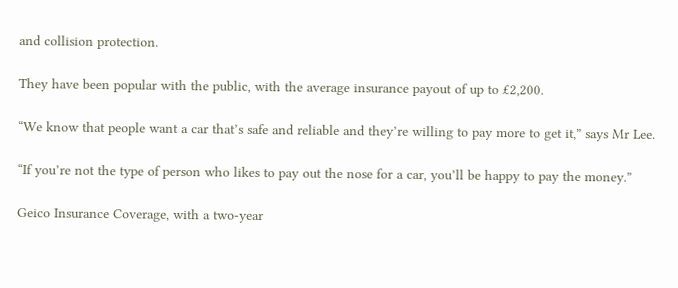and collision protection.

They have been popular with the public, with the average insurance payout of up to £2,200.

“We know that people want a car that’s safe and reliable and they’re willing to pay more to get it,” says Mr Lee.

“If you’re not the type of person who likes to pay out the nose for a car, you’ll be happy to pay the money.”

Geico Insurance Coverage, with a two-year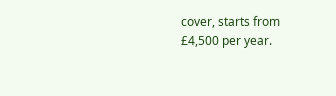cover, starts from £4,500 per year.